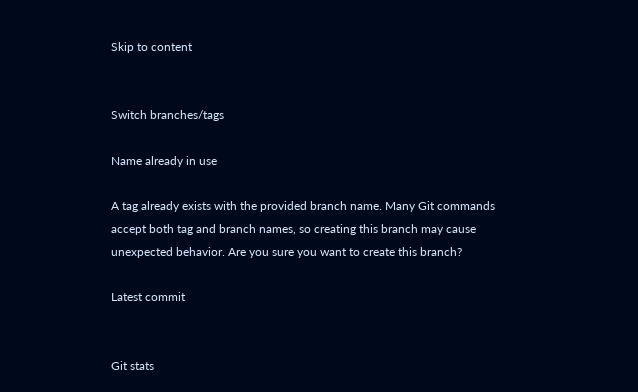Skip to content


Switch branches/tags

Name already in use

A tag already exists with the provided branch name. Many Git commands accept both tag and branch names, so creating this branch may cause unexpected behavior. Are you sure you want to create this branch?

Latest commit


Git stats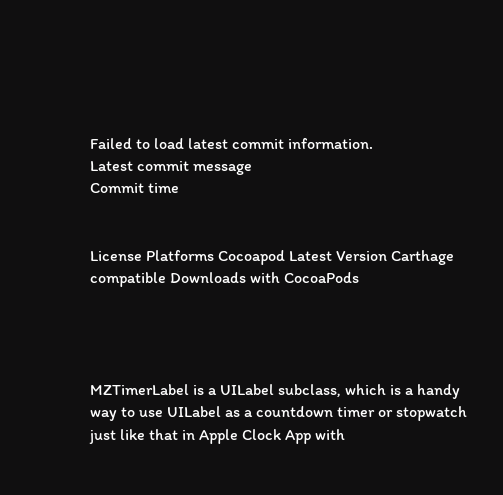Failed to load latest commit information.
Latest commit message
Commit time


License Platforms Cocoapod Latest Version Carthage compatible Downloads with CocoaPods




MZTimerLabel is a UILabel subclass, which is a handy way to use UILabel as a countdown timer or stopwatch just like that in Apple Clock App with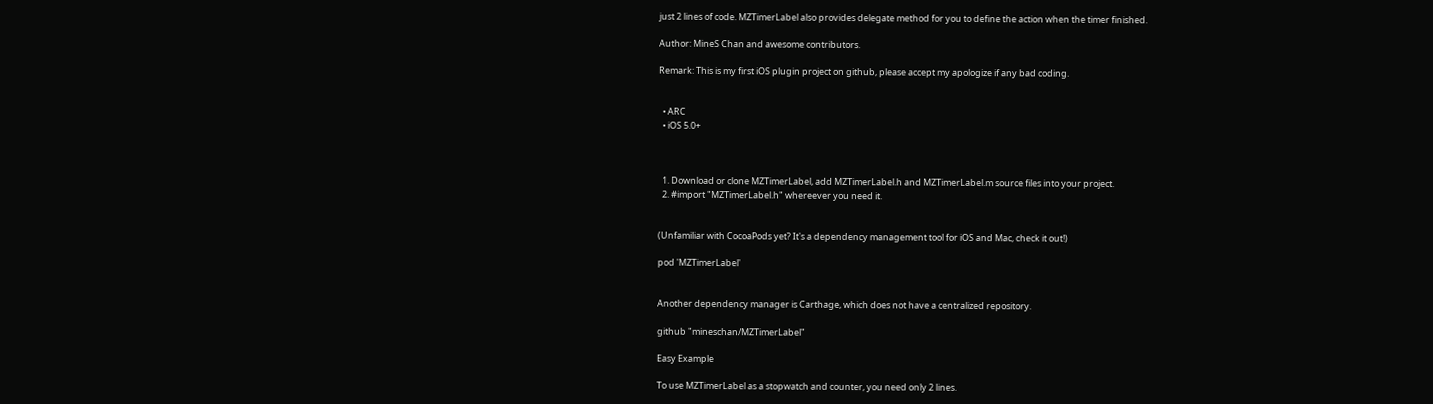just 2 lines of code. MZTimerLabel also provides delegate method for you to define the action when the timer finished.

Author: MineS Chan and awesome contributors.

Remark: This is my first iOS plugin project on github, please accept my apologize if any bad coding.


  • ARC
  • iOS 5.0+



  1. Download or clone MZTimerLabel, add MZTimerLabel.h and MZTimerLabel.m source files into your project.
  2. #import "MZTimerLabel.h" whereever you need it.


(Unfamiliar with CocoaPods yet? It's a dependency management tool for iOS and Mac, check it out!)

pod 'MZTimerLabel'


Another dependency manager is Carthage, which does not have a centralized repository.

github "mineschan/MZTimerLabel"

Easy Example

To use MZTimerLabel as a stopwatch and counter, you need only 2 lines.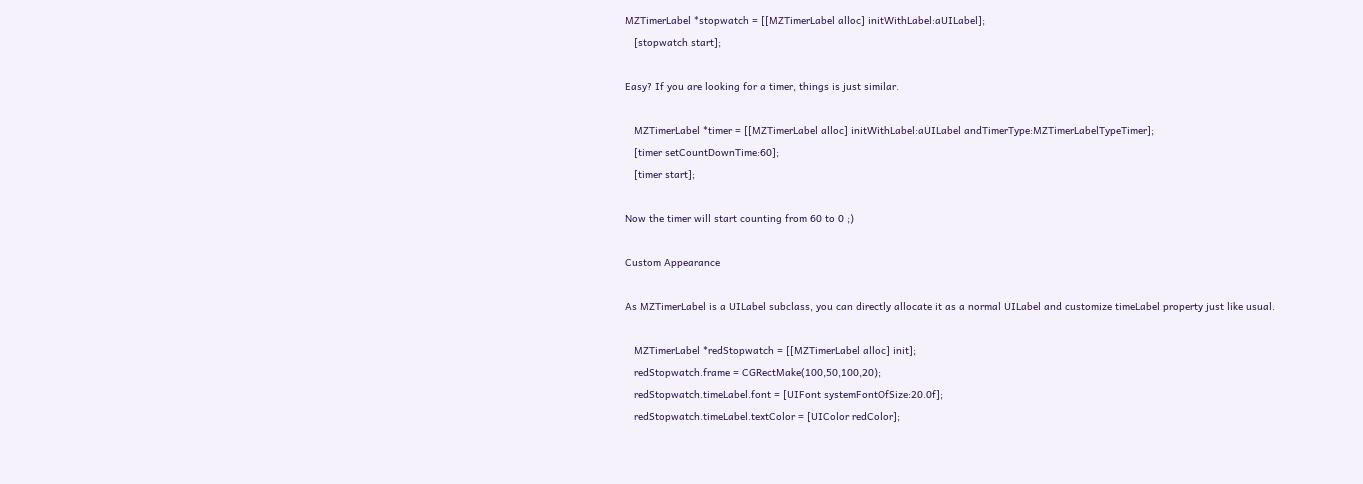MZTimerLabel *stopwatch = [[MZTimerLabel alloc] initWithLabel:aUILabel];
   [stopwatch start];

Easy? If you are looking for a timer, things is just similar.

   MZTimerLabel *timer = [[MZTimerLabel alloc] initWithLabel:aUILabel andTimerType:MZTimerLabelTypeTimer];
   [timer setCountDownTime:60];
   [timer start];

Now the timer will start counting from 60 to 0 ;)

Custom Appearance

As MZTimerLabel is a UILabel subclass, you can directly allocate it as a normal UILabel and customize timeLabel property just like usual.

   MZTimerLabel *redStopwatch = [[MZTimerLabel alloc] init];
   redStopwatch.frame = CGRectMake(100,50,100,20);
   redStopwatch.timeLabel.font = [UIFont systemFontOfSize:20.0f];
   redStopwatch.timeLabel.textColor = [UIColor redColor];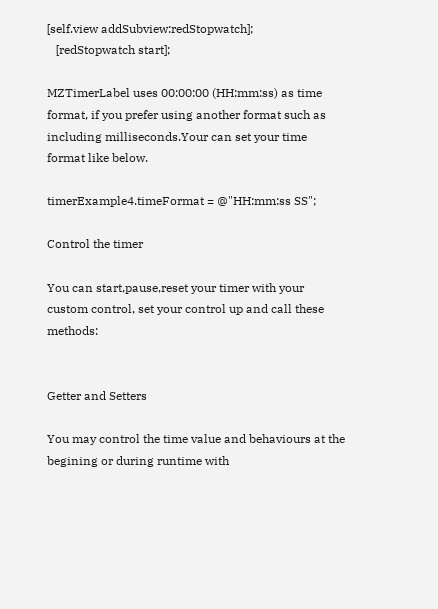[self.view addSubview:redStopwatch];
   [redStopwatch start];

MZTimerLabel uses 00:00:00 (HH:mm:ss) as time format, if you prefer using another format such as including milliseconds.Your can set your time format like below.

timerExample4.timeFormat = @"HH:mm:ss SS";

Control the timer

You can start,pause,reset your timer with your custom control, set your control up and call these methods:


Getter and Setters

You may control the time value and behaviours at the begining or during runtime with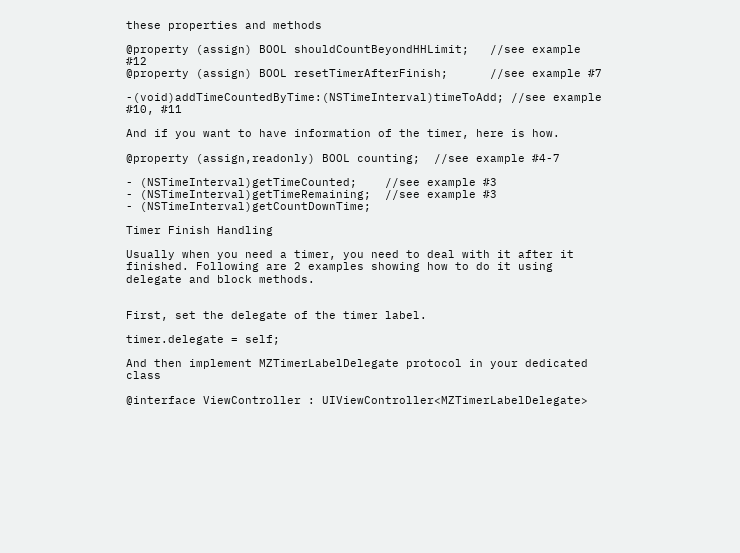these properties and methods

@property (assign) BOOL shouldCountBeyondHHLimit;   //see example #12
@property (assign) BOOL resetTimerAfterFinish;      //see example #7

-(void)addTimeCountedByTime:(NSTimeInterval)timeToAdd; //see example #10, #11

And if you want to have information of the timer, here is how.

@property (assign,readonly) BOOL counting;  //see example #4-7

- (NSTimeInterval)getTimeCounted;    //see example #3
- (NSTimeInterval)getTimeRemaining;  //see example #3
- (NSTimeInterval)getCountDownTime;

Timer Finish Handling

Usually when you need a timer, you need to deal with it after it finished. Following are 2 examples showing how to do it using delegate and block methods.


First, set the delegate of the timer label.

timer.delegate = self;

And then implement MZTimerLabelDelegate protocol in your dedicated class

@interface ViewController : UIViewController<MZTimerLabelDelegate>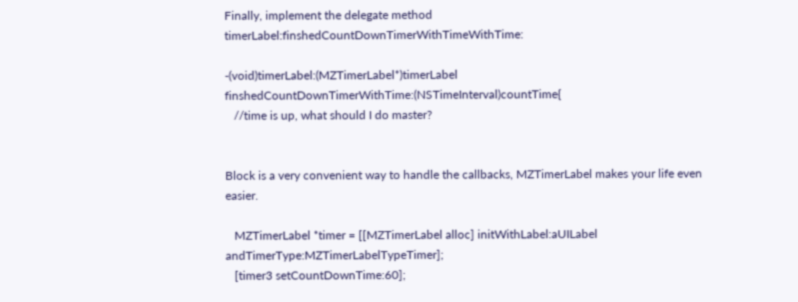Finally, implement the delegate method timerLabel:finshedCountDownTimerWithTimeWithTime:

-(void)timerLabel:(MZTimerLabel*)timerLabel finshedCountDownTimerWithTime:(NSTimeInterval)countTime{
   //time is up, what should I do master?


Block is a very convenient way to handle the callbacks, MZTimerLabel makes your life even easier.

   MZTimerLabel *timer = [[MZTimerLabel alloc] initWithLabel:aUILabel andTimerType:MZTimerLabelTypeTimer];
   [timer3 setCountDownTime:60];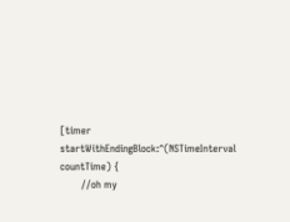[timer startWithEndingBlock:^(NSTimeInterval countTime) {
       //oh my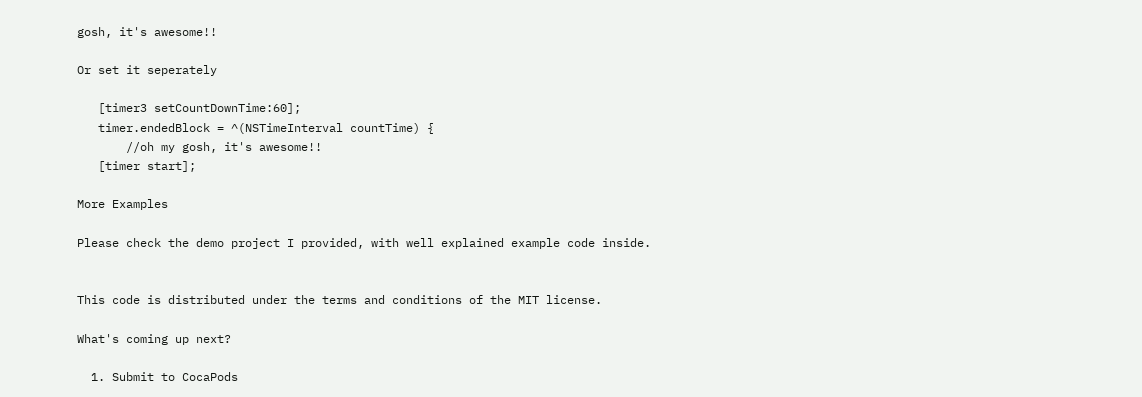gosh, it's awesome!!

Or set it seperately

   [timer3 setCountDownTime:60];
   timer.endedBlock = ^(NSTimeInterval countTime) {
       //oh my gosh, it's awesome!!
   [timer start];

More Examples

Please check the demo project I provided, with well explained example code inside.


This code is distributed under the terms and conditions of the MIT license.

What's coming up next?

  1. Submit to CocaPods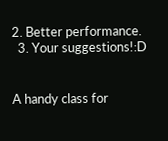2. Better performance.
  3. Your suggestions!:D


A handy class for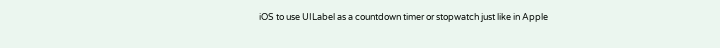iOS to use UILabel as a countdown timer or stopwatch just like in Apple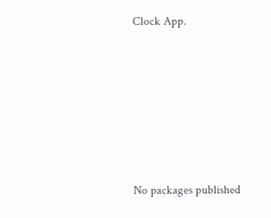Clock App.







No packages published